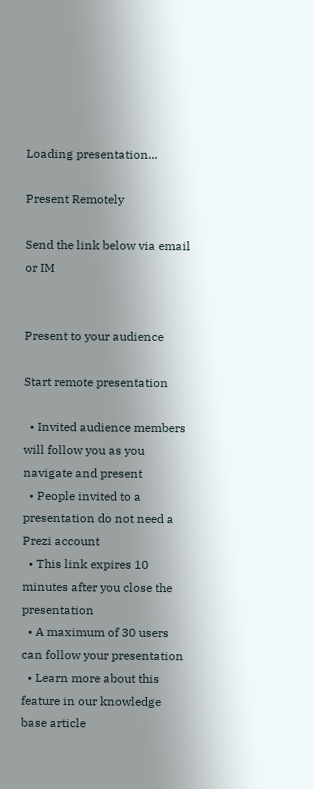Loading presentation...

Present Remotely

Send the link below via email or IM


Present to your audience

Start remote presentation

  • Invited audience members will follow you as you navigate and present
  • People invited to a presentation do not need a Prezi account
  • This link expires 10 minutes after you close the presentation
  • A maximum of 30 users can follow your presentation
  • Learn more about this feature in our knowledge base article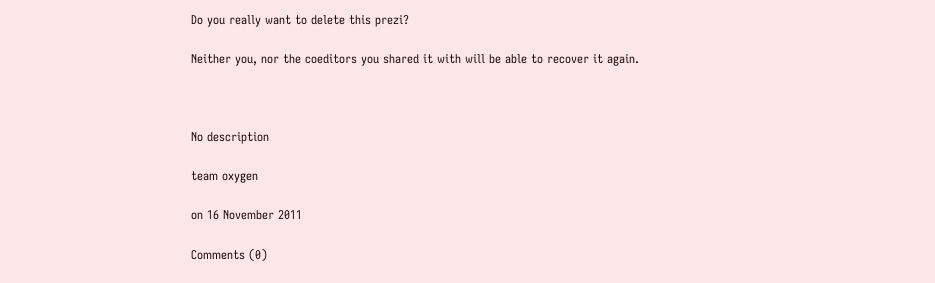Do you really want to delete this prezi?

Neither you, nor the coeditors you shared it with will be able to recover it again.



No description

team oxygen

on 16 November 2011

Comments (0)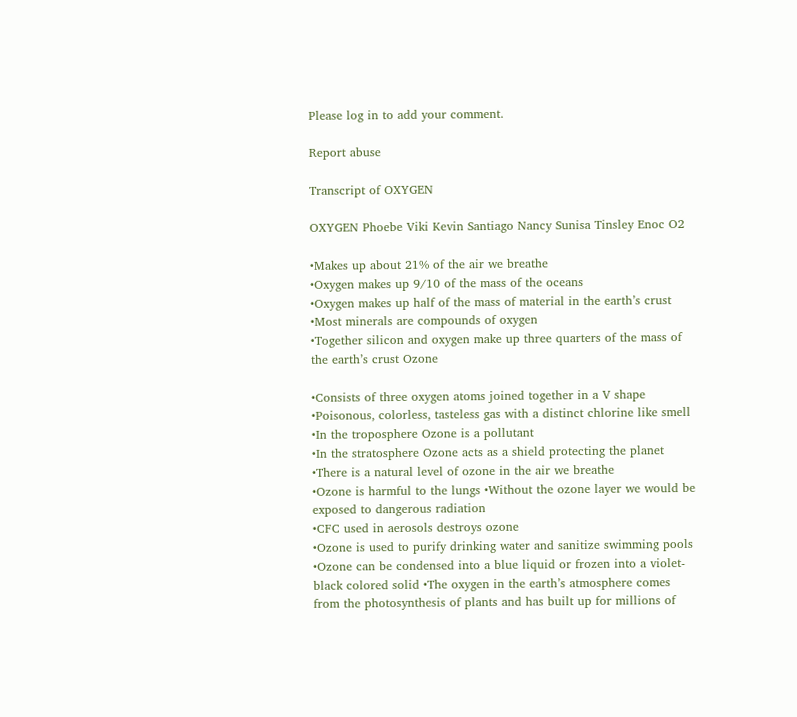Please log in to add your comment.

Report abuse

Transcript of OXYGEN

OXYGEN Phoebe Viki Kevin Santiago Nancy Sunisa Tinsley Enoc O2

•Makes up about 21% of the air we breathe
•Oxygen makes up 9/10 of the mass of the oceans
•Oxygen makes up half of the mass of material in the earth’s crust
•Most minerals are compounds of oxygen
•Together silicon and oxygen make up three quarters of the mass of the earth’s crust Ozone

•Consists of three oxygen atoms joined together in a V shape
•Poisonous, colorless, tasteless gas with a distinct chlorine like smell
•In the troposphere Ozone is a pollutant
•In the stratosphere Ozone acts as a shield protecting the planet
•There is a natural level of ozone in the air we breathe
•Ozone is harmful to the lungs •Without the ozone layer we would be exposed to dangerous radiation
•CFC used in aerosols destroys ozone
•Ozone is used to purify drinking water and sanitize swimming pools
•Ozone can be condensed into a blue liquid or frozen into a violet-black colored solid •The oxygen in the earth’s atmosphere comes from the photosynthesis of plants and has built up for millions of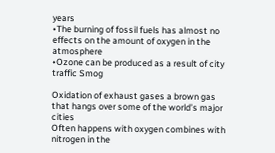years
•The burning of fossil fuels has almost no effects on the amount of oxygen in the atmosphere
•Ozone can be produced as a result of city traffic Smog

Oxidation of exhaust gases a brown gas that hangs over some of the world’s major cities
Often happens with oxygen combines with nitrogen in the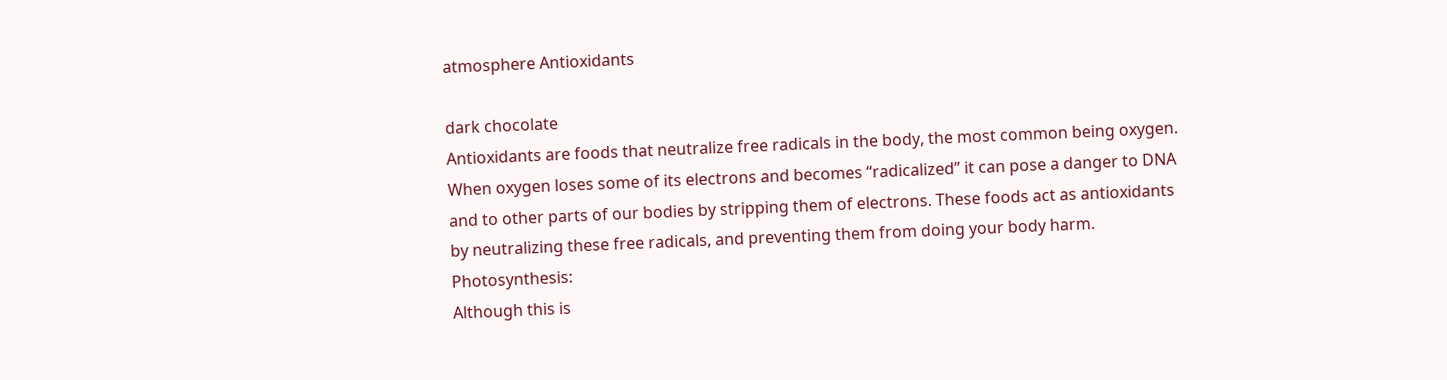atmosphere Antioxidants

dark chocolate
Antioxidants are foods that neutralize free radicals in the body, the most common being oxygen. When oxygen loses some of its electrons and becomes “radicalized” it can pose a danger to DNA and to other parts of our bodies by stripping them of electrons. These foods act as antioxidants by neutralizing these free radicals, and preventing them from doing your body harm. Photosynthesis:
Although this is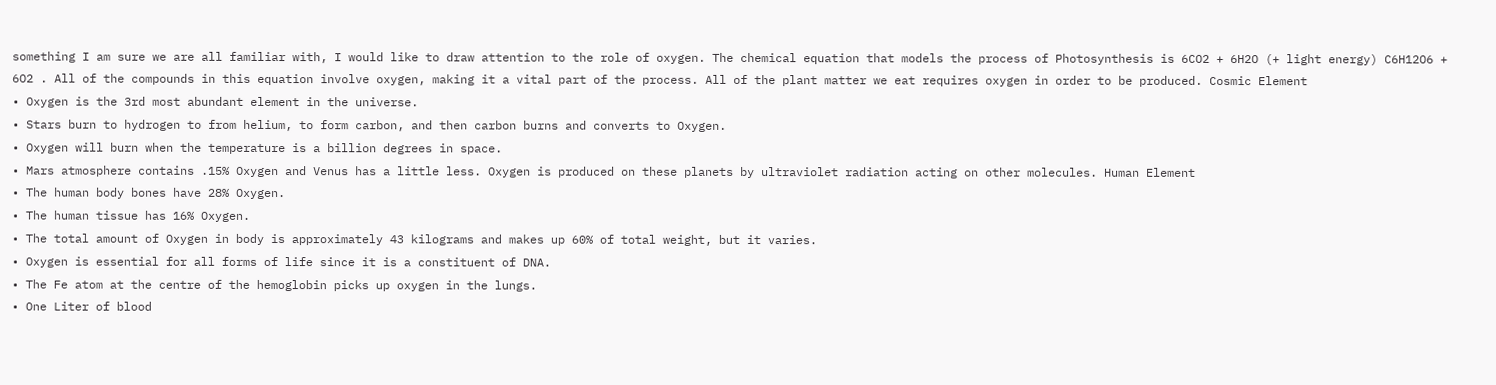something I am sure we are all familiar with, I would like to draw attention to the role of oxygen. The chemical equation that models the process of Photosynthesis is 6CO2 + 6H2O (+ light energy) C6H12O6 + 6O2 . All of the compounds in this equation involve oxygen, making it a vital part of the process. All of the plant matter we eat requires oxygen in order to be produced. Cosmic Element
• Oxygen is the 3rd most abundant element in the universe.
• Stars burn to hydrogen to from helium, to form carbon, and then carbon burns and converts to Oxygen.
• Oxygen will burn when the temperature is a billion degrees in space.
• Mars atmosphere contains .15% Oxygen and Venus has a little less. Oxygen is produced on these planets by ultraviolet radiation acting on other molecules. Human Element
• The human body bones have 28% Oxygen.
• The human tissue has 16% Oxygen.
• The total amount of Oxygen in body is approximately 43 kilograms and makes up 60% of total weight, but it varies.
• Oxygen is essential for all forms of life since it is a constituent of DNA.
• The Fe atom at the centre of the hemoglobin picks up oxygen in the lungs.
• One Liter of blood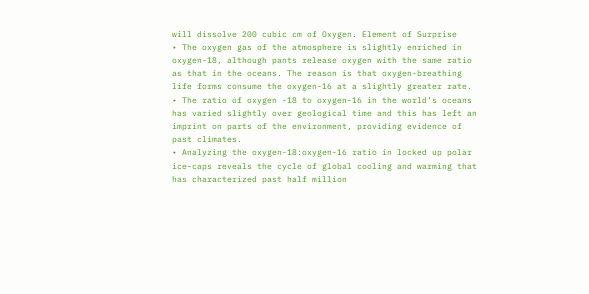will dissolve 200 cubic cm of Oxygen. Element of Surprise
• The oxygen gas of the atmosphere is slightly enriched in oxygen-18, although pants release oxygen with the same ratio as that in the oceans. The reason is that oxygen-breathing life forms consume the oxygen-16 at a slightly greater rate.
• The ratio of oxygen -18 to oxygen-16 in the world’s oceans has varied slightly over geological time and this has left an imprint on parts of the environment, providing evidence of past climates.
• Analyzing the oxygen-18:oxygen-16 ratio in locked up polar ice-caps reveals the cycle of global cooling and warming that has characterized past half million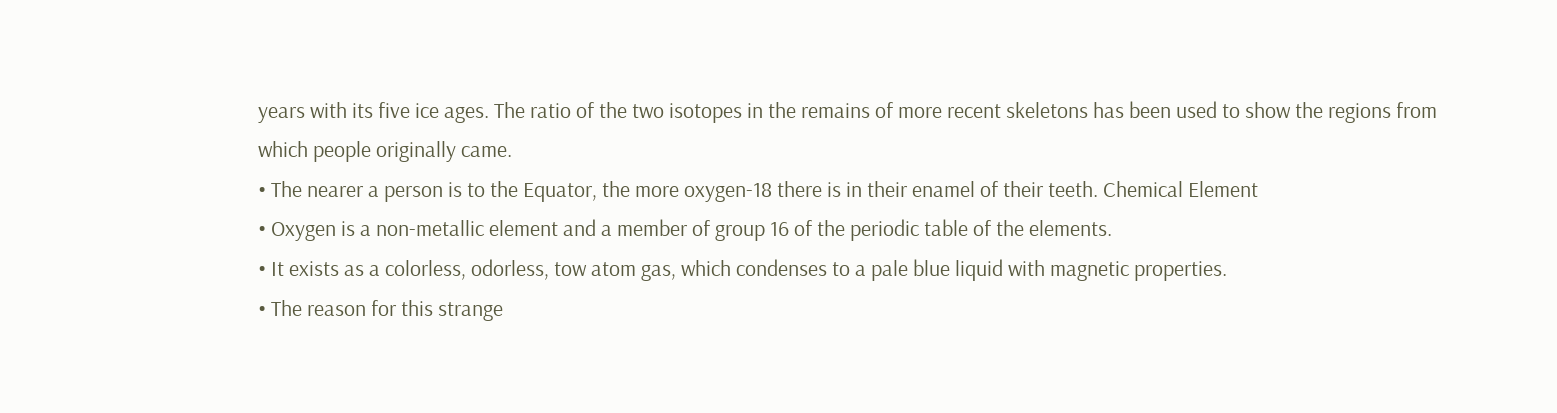years with its five ice ages. The ratio of the two isotopes in the remains of more recent skeletons has been used to show the regions from which people originally came.
• The nearer a person is to the Equator, the more oxygen-18 there is in their enamel of their teeth. Chemical Element
• Oxygen is a non-metallic element and a member of group 16 of the periodic table of the elements.
• It exists as a colorless, odorless, tow atom gas, which condenses to a pale blue liquid with magnetic properties.
• The reason for this strange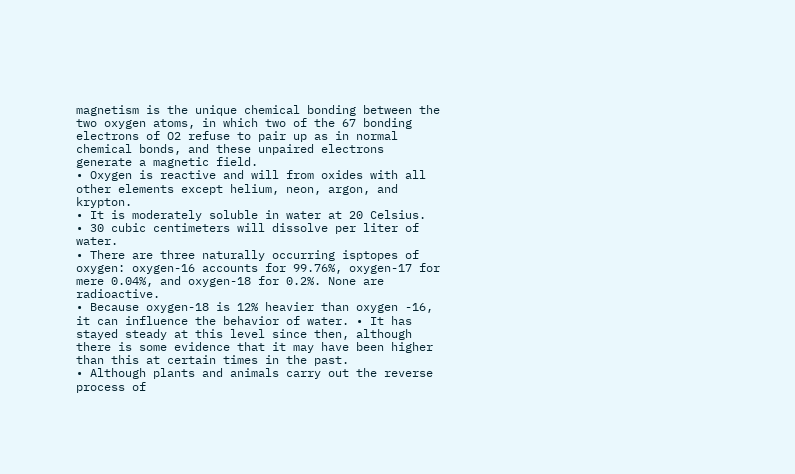magnetism is the unique chemical bonding between the two oxygen atoms, in which two of the 67 bonding electrons of O2 refuse to pair up as in normal chemical bonds, and these unpaired electrons generate a magnetic field.
• Oxygen is reactive and will from oxides with all other elements except helium, neon, argon, and krypton.
• It is moderately soluble in water at 20 Celsius.
• 30 cubic centimeters will dissolve per liter of water.
• There are three naturally occurring isptopes of oxygen: oxygen-16 accounts for 99.76%, oxygen-17 for mere 0.04%, and oxygen-18 for 0.2%. None are radioactive.
• Because oxygen-18 is 12% heavier than oxygen -16, it can influence the behavior of water. • It has stayed steady at this level since then, although there is some evidence that it may have been higher than this at certain times in the past.
• Although plants and animals carry out the reverse process of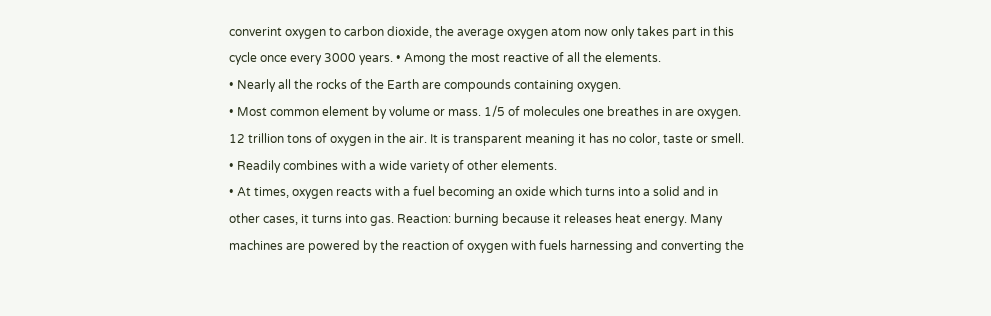converint oxygen to carbon dioxide, the average oxygen atom now only takes part in this cycle once every 3000 years. • Among the most reactive of all the elements.
• Nearly all the rocks of the Earth are compounds containing oxygen.
• Most common element by volume or mass. 1/5 of molecules one breathes in are oxygen. 12 trillion tons of oxygen in the air. It is transparent meaning it has no color, taste or smell.
• Readily combines with a wide variety of other elements.
• At times, oxygen reacts with a fuel becoming an oxide which turns into a solid and in other cases, it turns into gas. Reaction: burning because it releases heat energy. Many machines are powered by the reaction of oxygen with fuels harnessing and converting the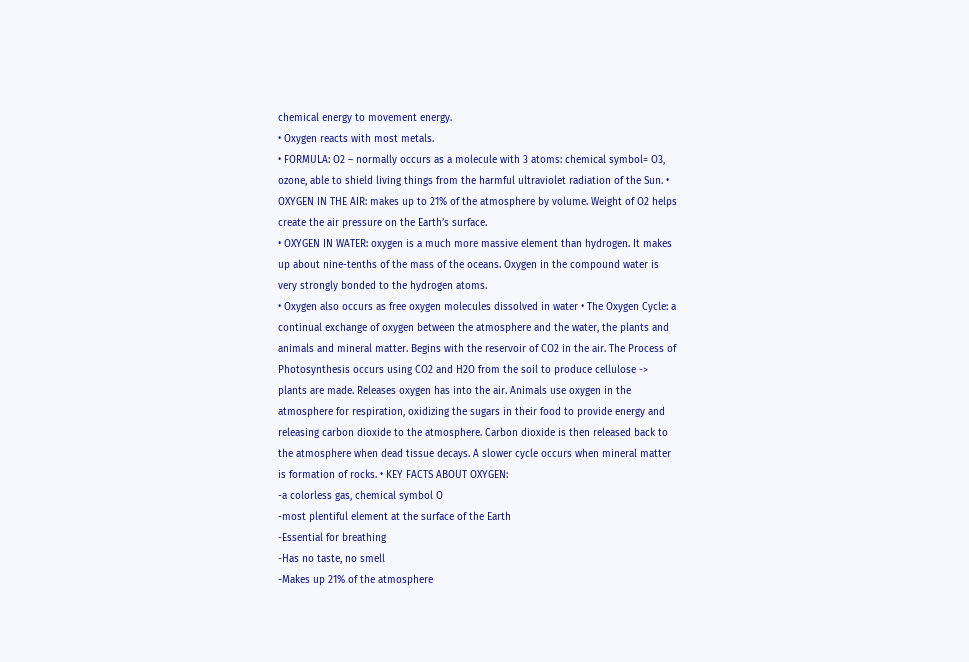chemical energy to movement energy.
• Oxygen reacts with most metals.
• FORMULA: O2 – normally occurs as a molecule with 3 atoms: chemical symbol= O3, ozone, able to shield living things from the harmful ultraviolet radiation of the Sun. • OXYGEN IN THE AIR: makes up to 21% of the atmosphere by volume. Weight of O2 helps create the air pressure on the Earth’s surface.
• OXYGEN IN WATER: oxygen is a much more massive element than hydrogen. It makes up about nine-tenths of the mass of the oceans. Oxygen in the compound water is very strongly bonded to the hydrogen atoms.
• Oxygen also occurs as free oxygen molecules dissolved in water • The Oxygen Cycle: a continual exchange of oxygen between the atmosphere and the water, the plants and animals and mineral matter. Begins with the reservoir of CO2 in the air. The Process of Photosynthesis occurs using CO2 and H2O from the soil to produce cellulose -> plants are made. Releases oxygen has into the air. Animals use oxygen in the atmosphere for respiration, oxidizing the sugars in their food to provide energy and releasing carbon dioxide to the atmosphere. Carbon dioxide is then released back to the atmosphere when dead tissue decays. A slower cycle occurs when mineral matter is formation of rocks. • KEY FACTS ABOUT OXYGEN:
-a colorless gas, chemical symbol O
-most plentiful element at the surface of the Earth
-Essential for breathing
-Has no taste, no smell
-Makes up 21% of the atmosphere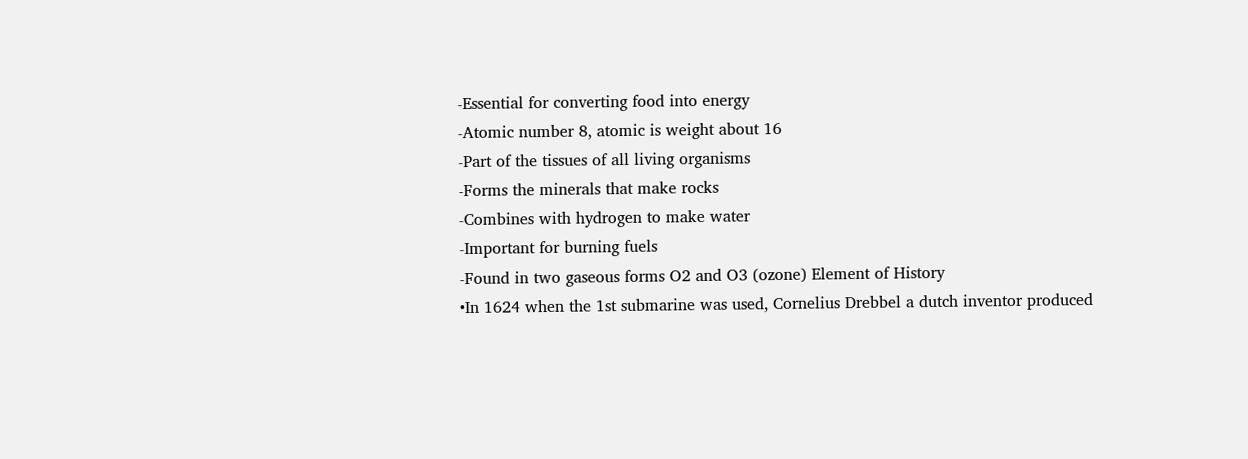-Essential for converting food into energy
-Atomic number 8, atomic is weight about 16
-Part of the tissues of all living organisms
-Forms the minerals that make rocks
-Combines with hydrogen to make water
-Important for burning fuels
-Found in two gaseous forms O2 and O3 (ozone) Element of History
•In 1624 when the 1st submarine was used, Cornelius Drebbel a dutch inventor produced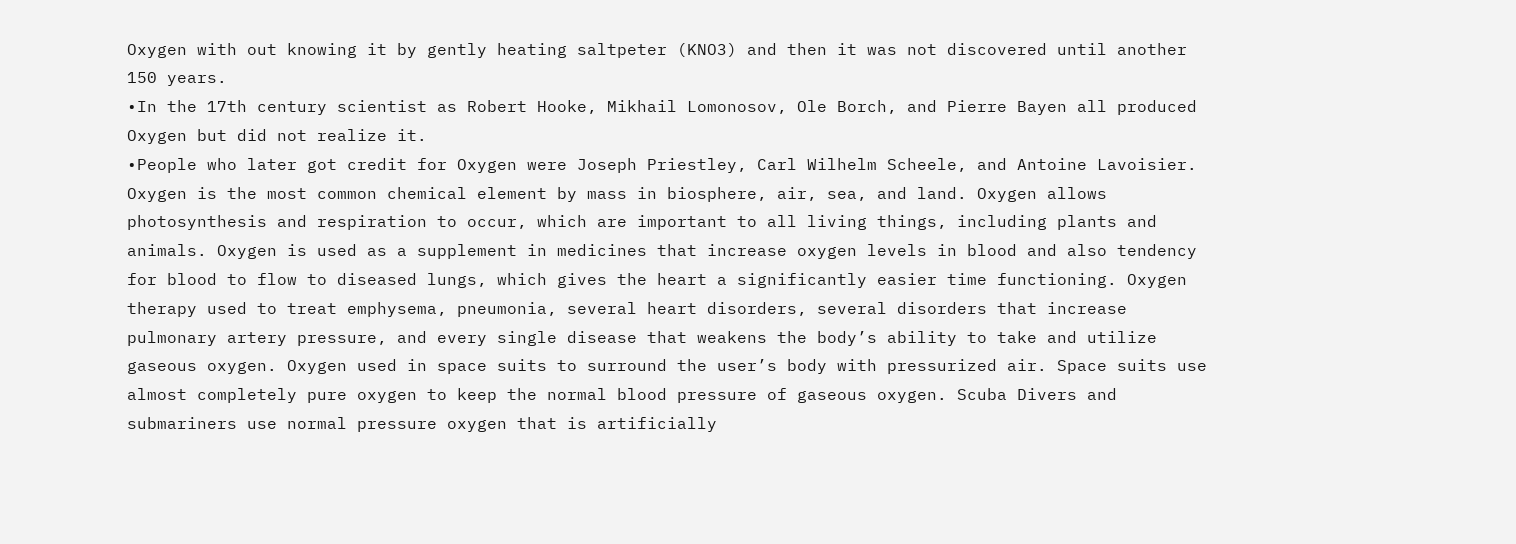Oxygen with out knowing it by gently heating saltpeter (KNO3) and then it was not discovered until another 150 years.
•In the 17th century scientist as Robert Hooke, Mikhail Lomonosov, Ole Borch, and Pierre Bayen all produced Oxygen but did not realize it.
•People who later got credit for Oxygen were Joseph Priestley, Carl Wilhelm Scheele, and Antoine Lavoisier. Oxygen is the most common chemical element by mass in biosphere, air, sea, and land. Oxygen allows photosynthesis and respiration to occur, which are important to all living things, including plants and animals. Oxygen is used as a supplement in medicines that increase oxygen levels in blood and also tendency for blood to flow to diseased lungs, which gives the heart a significantly easier time functioning. Oxygen therapy used to treat emphysema, pneumonia, several heart disorders, several disorders that increase pulmonary artery pressure, and every single disease that weakens the body’s ability to take and utilize gaseous oxygen. Oxygen used in space suits to surround the user’s body with pressurized air. Space suits use almost completely pure oxygen to keep the normal blood pressure of gaseous oxygen. Scuba Divers and submariners use normal pressure oxygen that is artificially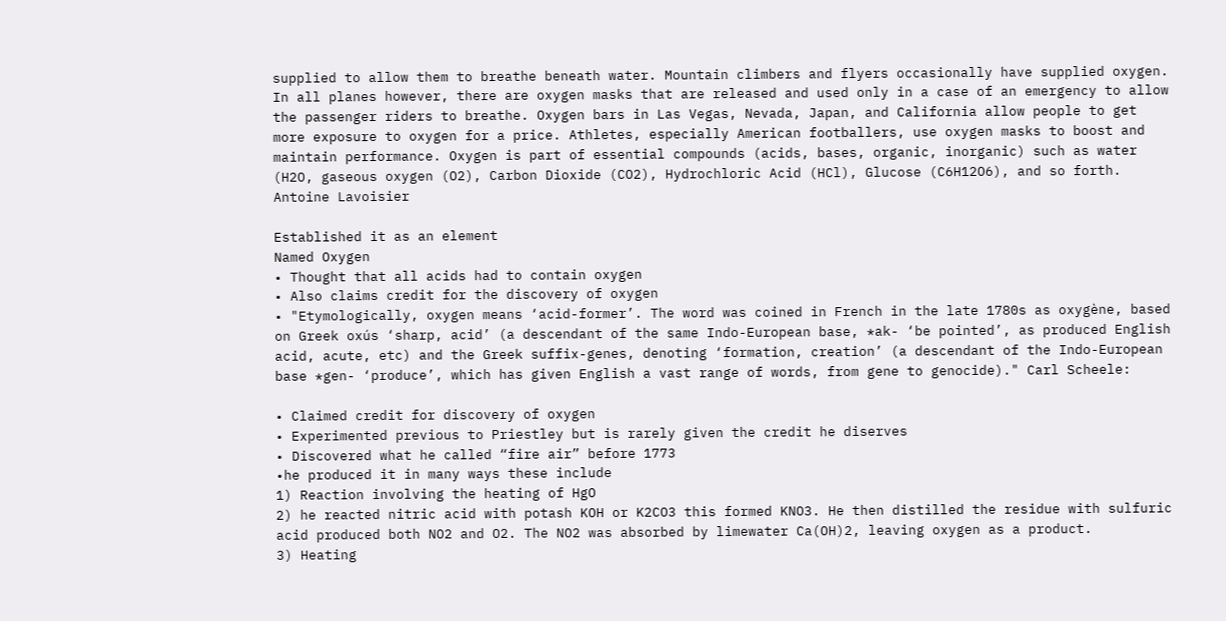supplied to allow them to breathe beneath water. Mountain climbers and flyers occasionally have supplied oxygen. In all planes however, there are oxygen masks that are released and used only in a case of an emergency to allow the passenger riders to breathe. Oxygen bars in Las Vegas, Nevada, Japan, and California allow people to get more exposure to oxygen for a price. Athletes, especially American footballers, use oxygen masks to boost and maintain performance. Oxygen is part of essential compounds (acids, bases, organic, inorganic) such as water (H2O, gaseous oxygen (O2), Carbon Dioxide (CO2), Hydrochloric Acid (HCl), Glucose (C6H12O6), and so forth. Antoine Lavoisier

Established it as an element
Named Oxygen
• Thought that all acids had to contain oxygen
• Also claims credit for the discovery of oxygen
• "Etymologically, oxygen means ‘acid-former’. The word was coined in French in the late 1780s as oxygène, based on Greek oxús ‘sharp, acid’ (a descendant of the same Indo-European base, *ak- ‘be pointed’, as produced English acid, acute, etc) and the Greek suffix-genes, denoting ‘formation, creation’ (a descendant of the Indo-European base *gen- ‘produce’, which has given English a vast range of words, from gene to genocide)." Carl Scheele:

• Claimed credit for discovery of oxygen
• Experimented previous to Priestley but is rarely given the credit he diserves
• Discovered what he called “fire air” before 1773
•he produced it in many ways these include
1) Reaction involving the heating of HgO
2) he reacted nitric acid with potash KOH or K2CO3 this formed KNO3. He then distilled the residue with sulfuric acid produced both NO2 and O2. The NO2 was absorbed by limewater Ca(OH)2, leaving oxygen as a product.
3) Heating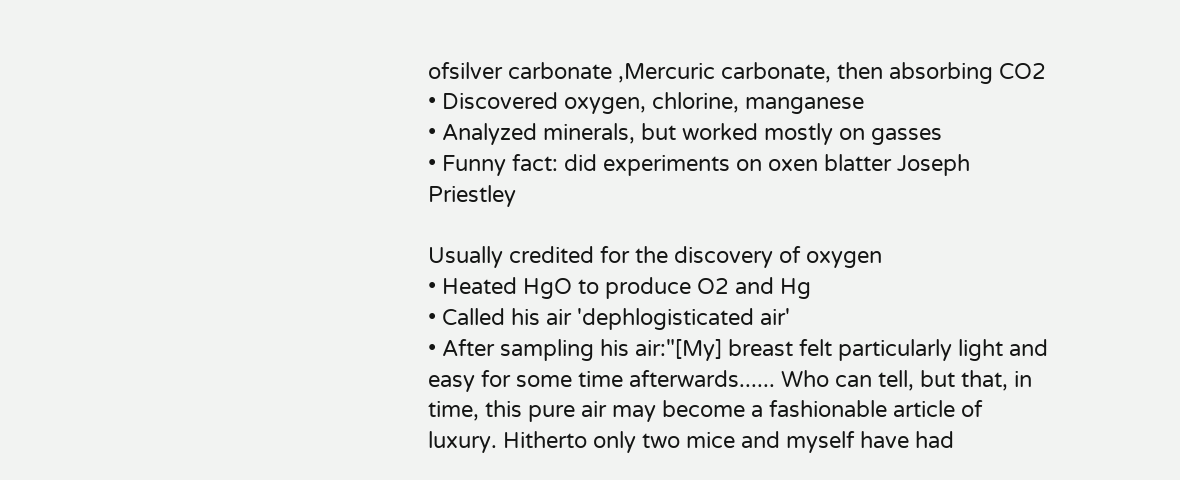ofsilver carbonate ,Mercuric carbonate, then absorbing CO2
• Discovered oxygen, chlorine, manganese
• Analyzed minerals, but worked mostly on gasses
• Funny fact: did experiments on oxen blatter Joseph Priestley

Usually credited for the discovery of oxygen
• Heated HgO to produce O2 and Hg
• Called his air 'dephlogisticated air'
• After sampling his air:"[My] breast felt particularly light and easy for some time afterwards...... Who can tell, but that, in time, this pure air may become a fashionable article of luxury. Hitherto only two mice and myself have had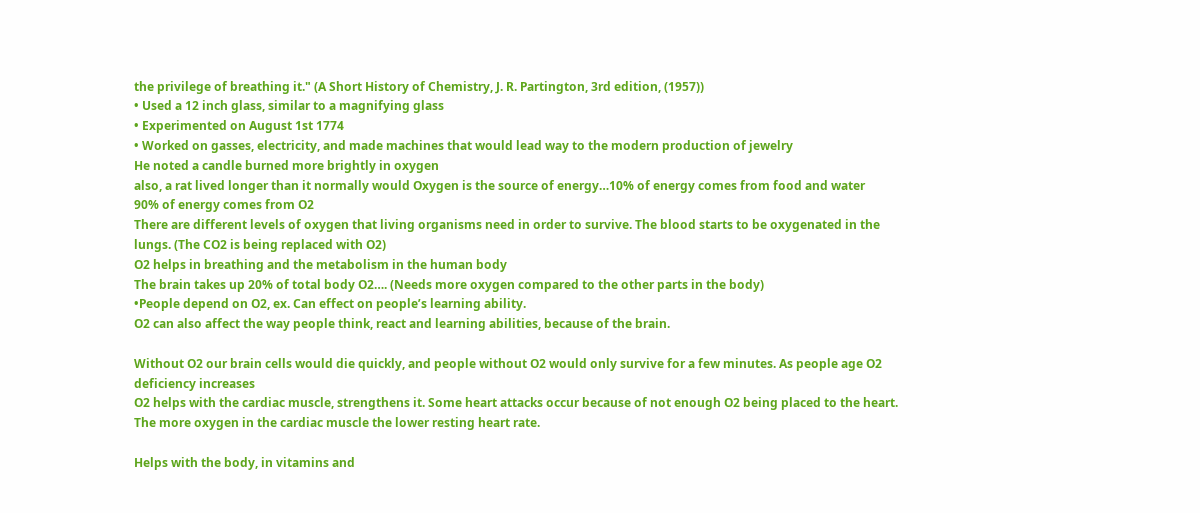the privilege of breathing it." (A Short History of Chemistry, J. R. Partington, 3rd edition, (1957))
• Used a 12 inch glass, similar to a magnifying glass
• Experimented on August 1st 1774
• Worked on gasses, electricity, and made machines that would lead way to the modern production of jewelry
He noted a candle burned more brightly in oxygen
also, a rat lived longer than it normally would Oxygen is the source of energy…10% of energy comes from food and water
90% of energy comes from O2
There are different levels of oxygen that living organisms need in order to survive. The blood starts to be oxygenated in the lungs. (The CO2 is being replaced with O2)
O2 helps in breathing and the metabolism in the human body
The brain takes up 20% of total body O2…. (Needs more oxygen compared to the other parts in the body)
•People depend on O2, ex. Can effect on people’s learning ability.
O2 can also affect the way people think, react and learning abilities, because of the brain.

Without O2 our brain cells would die quickly, and people without O2 would only survive for a few minutes. As people age O2 deficiency increases
O2 helps with the cardiac muscle, strengthens it. Some heart attacks occur because of not enough O2 being placed to the heart.
The more oxygen in the cardiac muscle the lower resting heart rate.

Helps with the body, in vitamins and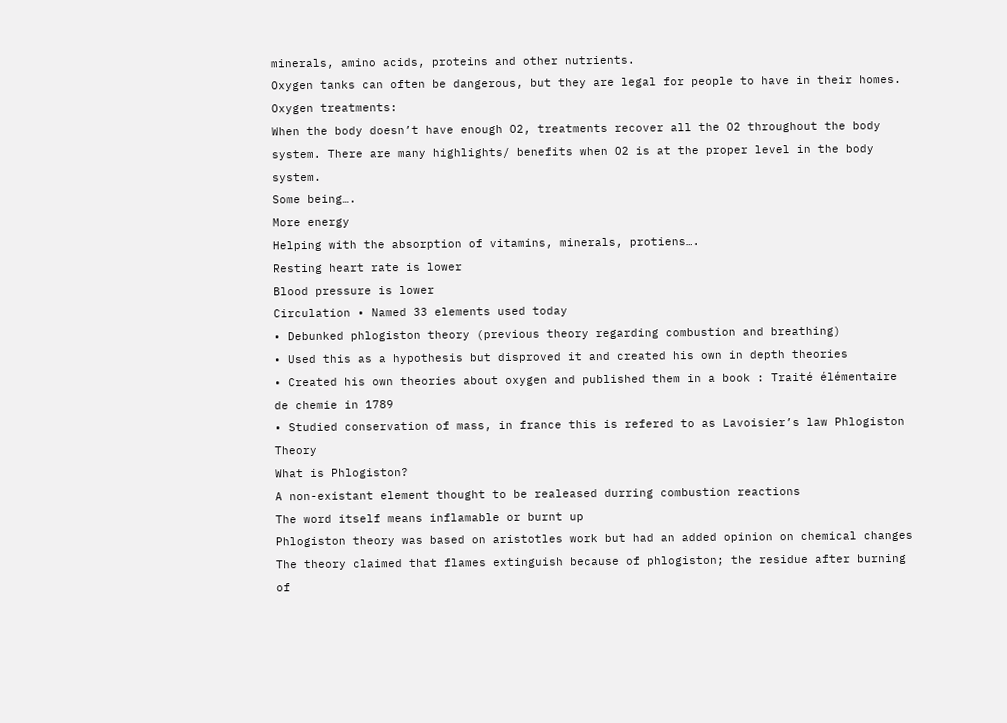minerals, amino acids, proteins and other nutrients.
Oxygen tanks can often be dangerous, but they are legal for people to have in their homes. Oxygen treatments:
When the body doesn’t have enough O2, treatments recover all the O2 throughout the body system. There are many highlights/ benefits when O2 is at the proper level in the body system.
Some being….
More energy
Helping with the absorption of vitamins, minerals, protiens….
Resting heart rate is lower
Blood pressure is lower
Circulation • Named 33 elements used today
• Debunked phlogiston theory (previous theory regarding combustion and breathing)
• Used this as a hypothesis but disproved it and created his own in depth theories
• Created his own theories about oxygen and published them in a book : Traité élémentaire de chemie in 1789
• Studied conservation of mass, in france this is refered to as Lavoisier’s law Phlogiston Theory
What is Phlogiston?
A non-existant element thought to be realeased durring combustion reactions
The word itself means inflamable or burnt up
Phlogiston theory was based on aristotles work but had an added opinion on chemical changes
The theory claimed that flames extinguish because of phlogiston; the residue after burning of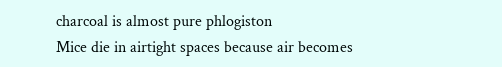charcoal is almost pure phlogiston
Mice die in airtight spaces because air becomes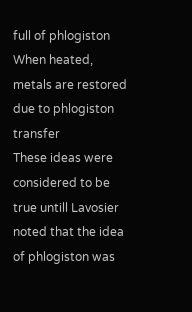full of phlogiston
When heated, metals are restored due to phlogiston transfer
These ideas were considered to be true untill Lavosier noted that the idea of phlogiston was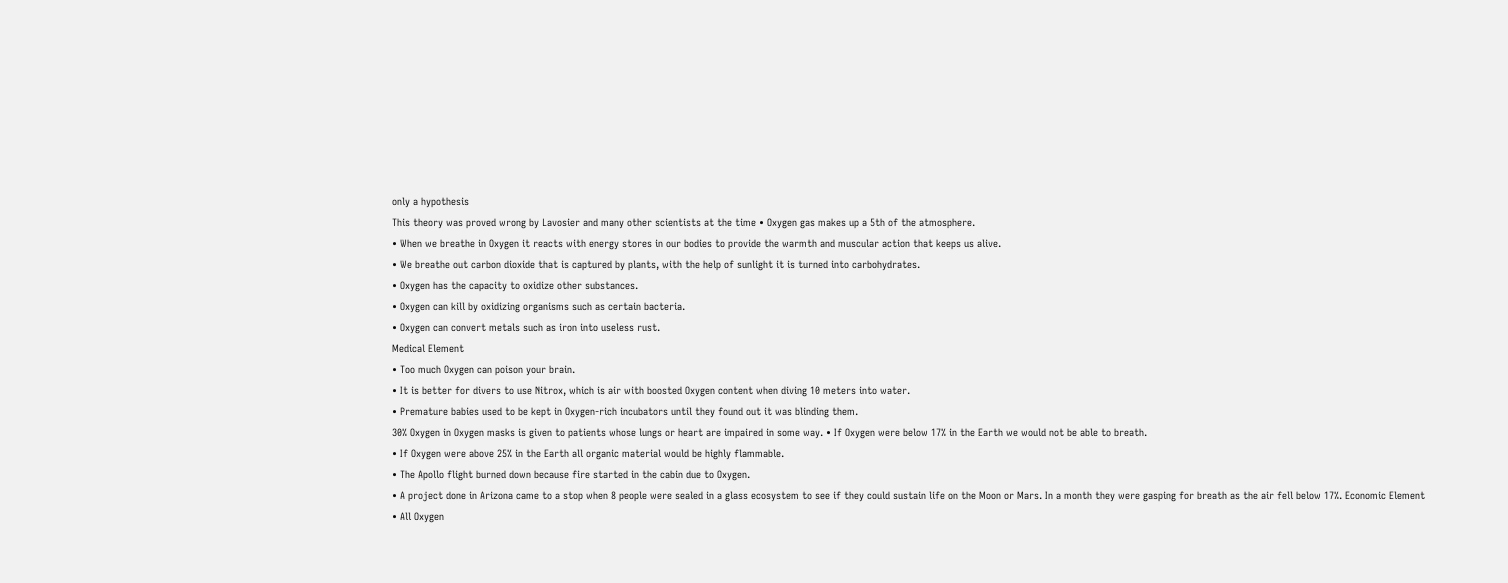only a hypothesis
This theory was proved wrong by Lavosier and many other scientists at the time • Oxygen gas makes up a 5th of the atmosphere.
• When we breathe in Oxygen it reacts with energy stores in our bodies to provide the warmth and muscular action that keeps us alive.
• We breathe out carbon dioxide that is captured by plants, with the help of sunlight it is turned into carbohydrates.
• Oxygen has the capacity to oxidize other substances.
• Oxygen can kill by oxidizing organisms such as certain bacteria.
• Oxygen can convert metals such as iron into useless rust.
Medical Element
• Too much Oxygen can poison your brain.
• It is better for divers to use Nitrox, which is air with boosted Oxygen content when diving 10 meters into water.
• Premature babies used to be kept in Oxygen-rich incubators until they found out it was blinding them.
30% Oxygen in Oxygen masks is given to patients whose lungs or heart are impaired in some way. • If Oxygen were below 17% in the Earth we would not be able to breath.
• If Oxygen were above 25% in the Earth all organic material would be highly flammable.
• The Apollo flight burned down because fire started in the cabin due to Oxygen.
• A project done in Arizona came to a stop when 8 people were sealed in a glass ecosystem to see if they could sustain life on the Moon or Mars. In a month they were gasping for breath as the air fell below 17%. Economic Element
• All Oxygen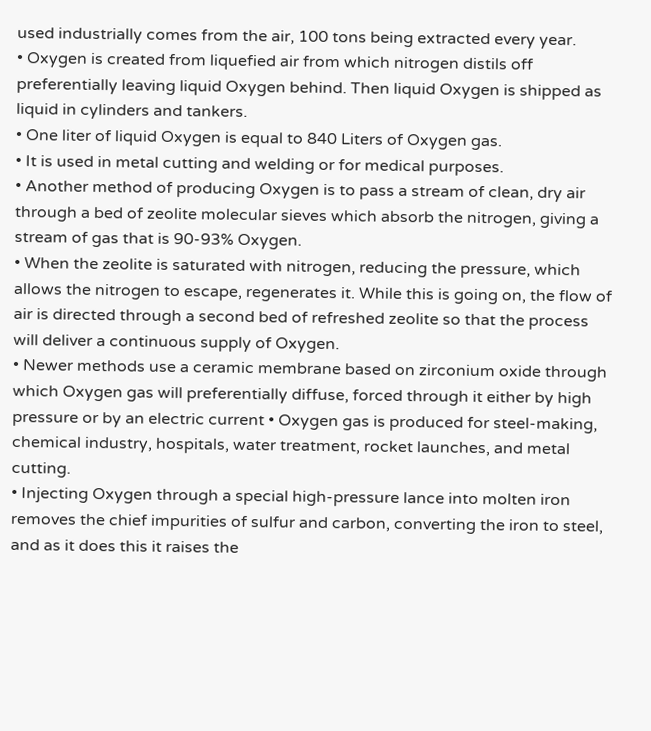used industrially comes from the air, 100 tons being extracted every year.
• Oxygen is created from liquefied air from which nitrogen distils off preferentially leaving liquid Oxygen behind. Then liquid Oxygen is shipped as liquid in cylinders and tankers.
• One liter of liquid Oxygen is equal to 840 Liters of Oxygen gas.
• It is used in metal cutting and welding or for medical purposes.
• Another method of producing Oxygen is to pass a stream of clean, dry air through a bed of zeolite molecular sieves which absorb the nitrogen, giving a stream of gas that is 90-93% Oxygen.
• When the zeolite is saturated with nitrogen, reducing the pressure, which allows the nitrogen to escape, regenerates it. While this is going on, the flow of air is directed through a second bed of refreshed zeolite so that the process will deliver a continuous supply of Oxygen.
• Newer methods use a ceramic membrane based on zirconium oxide through which Oxygen gas will preferentially diffuse, forced through it either by high pressure or by an electric current • Oxygen gas is produced for steel-making, chemical industry, hospitals, water treatment, rocket launches, and metal cutting.
• Injecting Oxygen through a special high-pressure lance into molten iron removes the chief impurities of sulfur and carbon, converting the iron to steel, and as it does this it raises the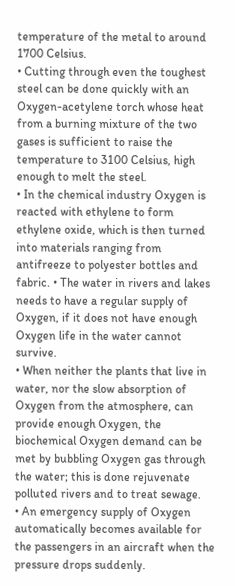temperature of the metal to around 1700 Celsius.
• Cutting through even the toughest steel can be done quickly with an Oxygen-acetylene torch whose heat from a burning mixture of the two gases is sufficient to raise the temperature to 3100 Celsius, high enough to melt the steel.
• In the chemical industry Oxygen is reacted with ethylene to form ethylene oxide, which is then turned into materials ranging from antifreeze to polyester bottles and fabric. • The water in rivers and lakes needs to have a regular supply of Oxygen, if it does not have enough Oxygen life in the water cannot survive.
• When neither the plants that live in water, nor the slow absorption of Oxygen from the atmosphere, can provide enough Oxygen, the biochemical Oxygen demand can be met by bubbling Oxygen gas through the water; this is done rejuvenate polluted rivers and to treat sewage.
• An emergency supply of Oxygen automatically becomes available for the passengers in an aircraft when the pressure drops suddenly.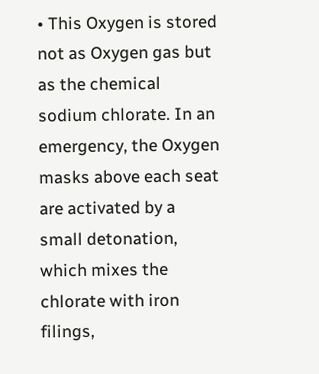• This Oxygen is stored not as Oxygen gas but as the chemical sodium chlorate. In an emergency, the Oxygen masks above each seat are activated by a small detonation, which mixes the chlorate with iron filings,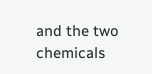and the two chemicals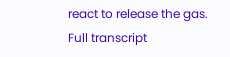react to release the gas.
Full transcript